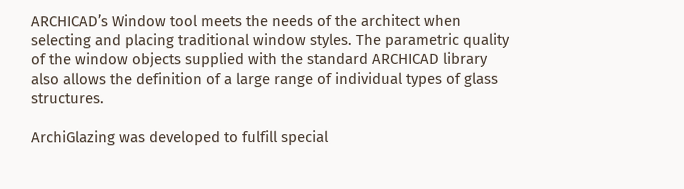ARCHICAD’s Window tool meets the needs of the architect when selecting and placing traditional window styles. The parametric quality of the window objects supplied with the standard ARCHICAD library also allows the definition of a large range of individual types of glass structures.

ArchiGlazing was developed to fulfill special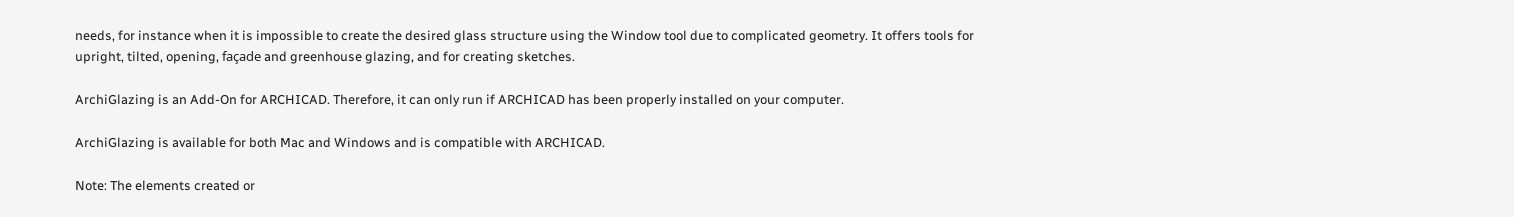needs, for instance when it is impossible to create the desired glass structure using the Window tool due to complicated geometry. It offers tools for upright, tilted, opening, façade and greenhouse glazing, and for creating sketches.

ArchiGlazing is an Add-On for ARCHICAD. Therefore, it can only run if ARCHICAD has been properly installed on your computer.

ArchiGlazing is available for both Mac and Windows and is compatible with ARCHICAD.

Note: The elements created or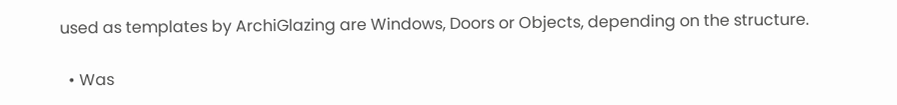used as templates by ArchiGlazing are Windows, Doors or Objects, depending on the structure.

  • Was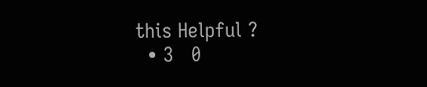this Helpful ?
  • 3   0